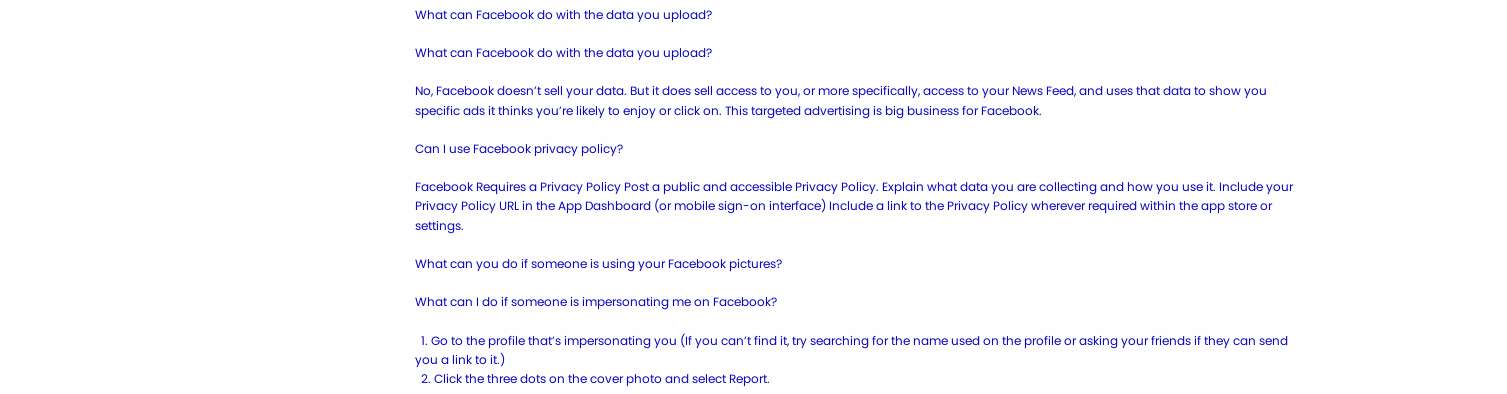What can Facebook do with the data you upload?

What can Facebook do with the data you upload?

No, Facebook doesn’t sell your data. But it does sell access to you, or more specifically, access to your News Feed, and uses that data to show you specific ads it thinks you’re likely to enjoy or click on. This targeted advertising is big business for Facebook.

Can I use Facebook privacy policy?

Facebook Requires a Privacy Policy Post a public and accessible Privacy Policy. Explain what data you are collecting and how you use it. Include your Privacy Policy URL in the App Dashboard (or mobile sign-on interface) Include a link to the Privacy Policy wherever required within the app store or settings.

What can you do if someone is using your Facebook pictures?

What can I do if someone is impersonating me on Facebook?

  1. Go to the profile that’s impersonating you (If you can’t find it, try searching for the name used on the profile or asking your friends if they can send you a link to it.)
  2. Click the three dots on the cover photo and select Report.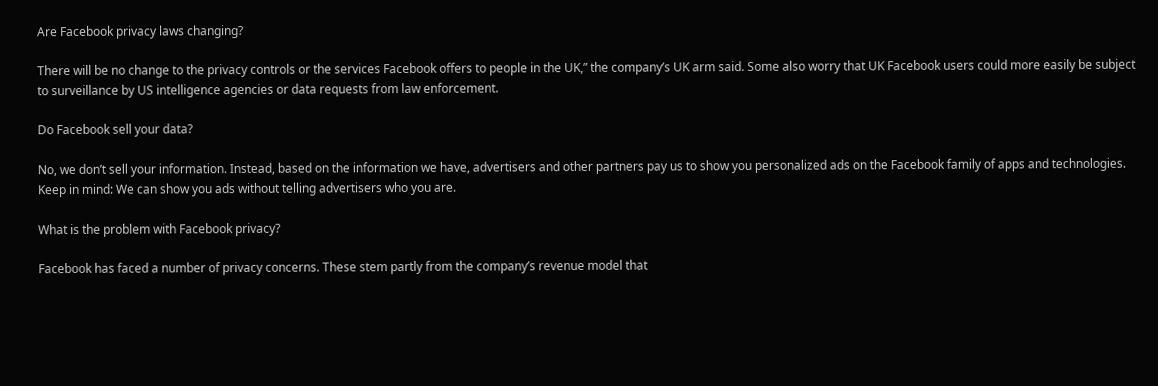Are Facebook privacy laws changing?

There will be no change to the privacy controls or the services Facebook offers to people in the UK,” the company’s UK arm said. Some also worry that UK Facebook users could more easily be subject to surveillance by US intelligence agencies or data requests from law enforcement.

Do Facebook sell your data?

No, we don’t sell your information. Instead, based on the information we have, advertisers and other partners pay us to show you personalized ads on the Facebook family of apps and technologies. Keep in mind: We can show you ads without telling advertisers who you are.

What is the problem with Facebook privacy?

Facebook has faced a number of privacy concerns. These stem partly from the company’s revenue model that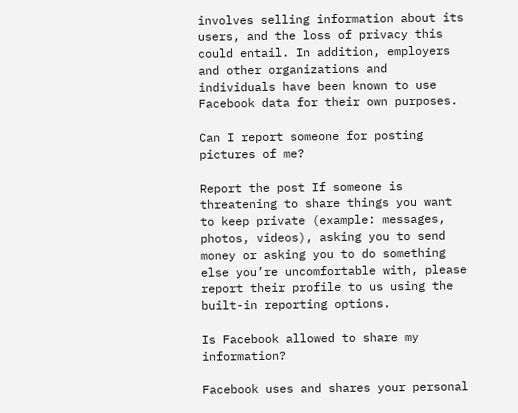involves selling information about its users, and the loss of privacy this could entail. In addition, employers and other organizations and individuals have been known to use Facebook data for their own purposes.

Can I report someone for posting pictures of me?

Report the post If someone is threatening to share things you want to keep private (example: messages, photos, videos), asking you to send money or asking you to do something else you’re uncomfortable with, please report their profile to us using the built-in reporting options.

Is Facebook allowed to share my information?

Facebook uses and shares your personal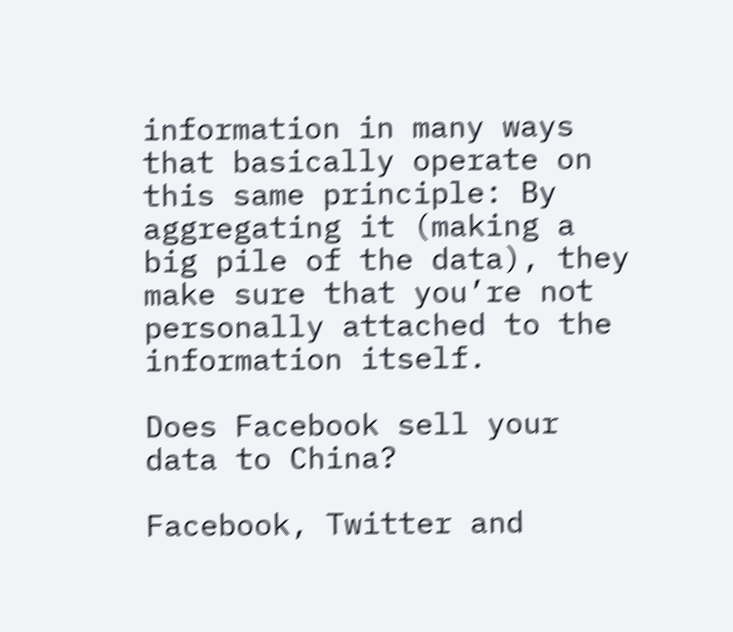information in many ways that basically operate on this same principle: By aggregating it (making a big pile of the data), they make sure that you’re not personally attached to the information itself.

Does Facebook sell your data to China?

Facebook, Twitter and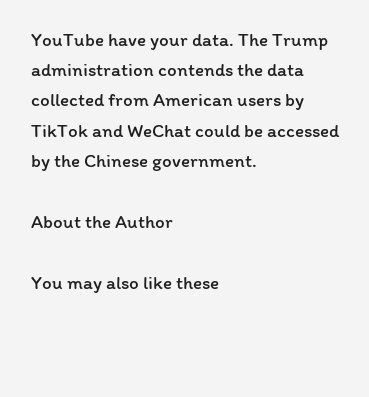YouTube have your data. The Trump administration contends the data collected from American users by TikTok and WeChat could be accessed by the Chinese government.

About the Author

You may also like these